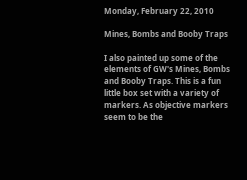Monday, February 22, 2010

Mines, Bombs and Booby Traps

I also painted up some of the elements of GW's Mines, Bombs and Booby Traps. This is a fun little box set with a variety of markers. As objective markers seem to be the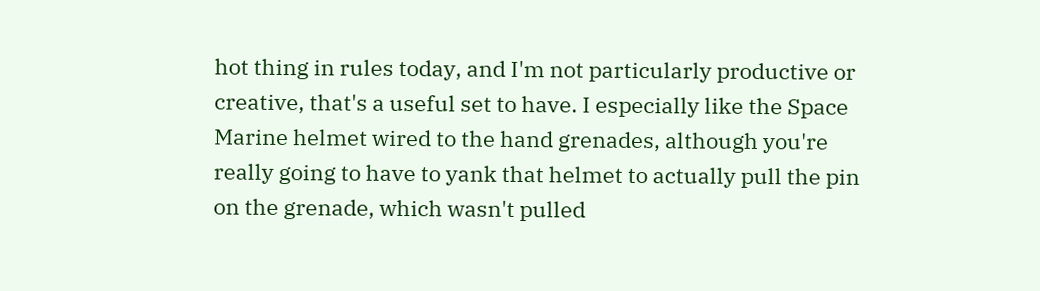hot thing in rules today, and I'm not particularly productive or creative, that's a useful set to have. I especially like the Space Marine helmet wired to the hand grenades, although you're really going to have to yank that helmet to actually pull the pin on the grenade, which wasn't pulled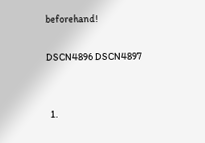beforehand!

DSCN4896 DSCN4897


  1.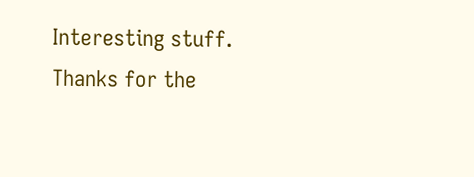Interesting stuff. Thanks for the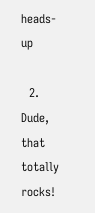heads-up

  2. Dude, that totally rocks!